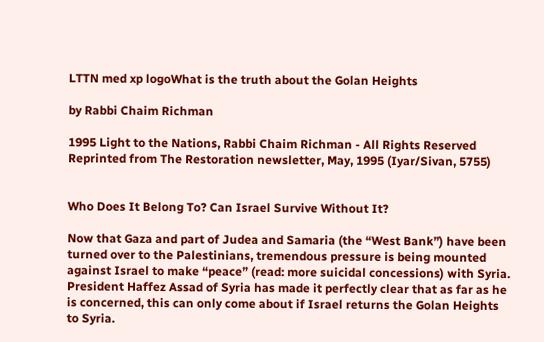LTTN med xp logoWhat is the truth about the Golan Heights

by Rabbi Chaim Richman

1995 Light to the Nations, Rabbi Chaim Richman - All Rights Reserved
Reprinted from The Restoration newsletter, May, 1995 (Iyar/Sivan, 5755)


Who Does It Belong To? Can Israel Survive Without It?

Now that Gaza and part of Judea and Samaria (the “West Bank”) have been turned over to the Palestinians, tremendous pressure is being mounted against Israel to make “peace” (read: more suicidal concessions) with Syria. President Haffez Assad of Syria has made it perfectly clear that as far as he is concerned, this can only come about if Israel returns the Golan Heights to Syria.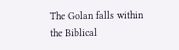The Golan falls within the Biblical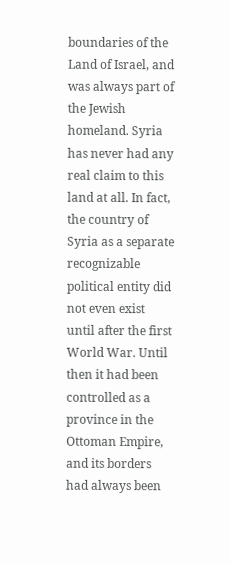boundaries of the Land of Israel, and was always part of the Jewish homeland. Syria has never had any real claim to this land at all. In fact, the country of Syria as a separate recognizable political entity did not even exist until after the first World War. Until then it had been controlled as a province in the Ottoman Empire, and its borders had always been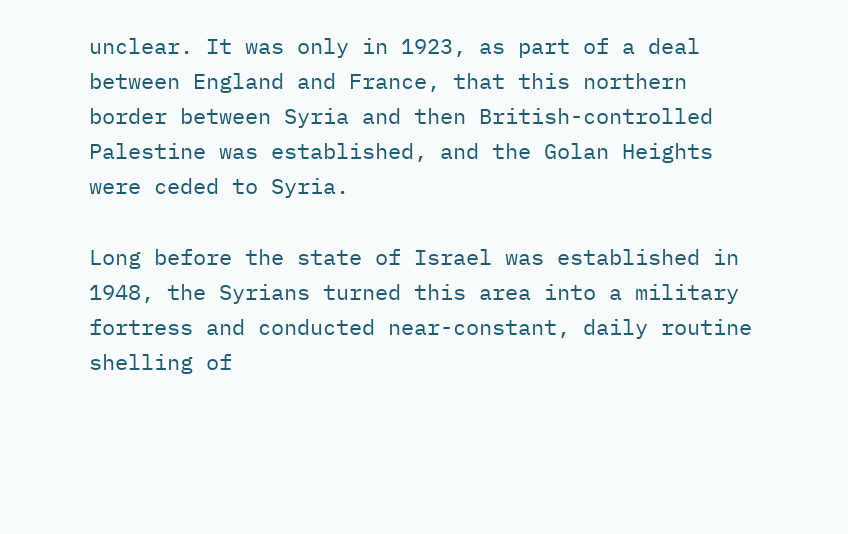unclear. It was only in 1923, as part of a deal between England and France, that this northern border between Syria and then British-controlled Palestine was established, and the Golan Heights were ceded to Syria.

Long before the state of Israel was established in 1948, the Syrians turned this area into a military fortress and conducted near-constant, daily routine shelling of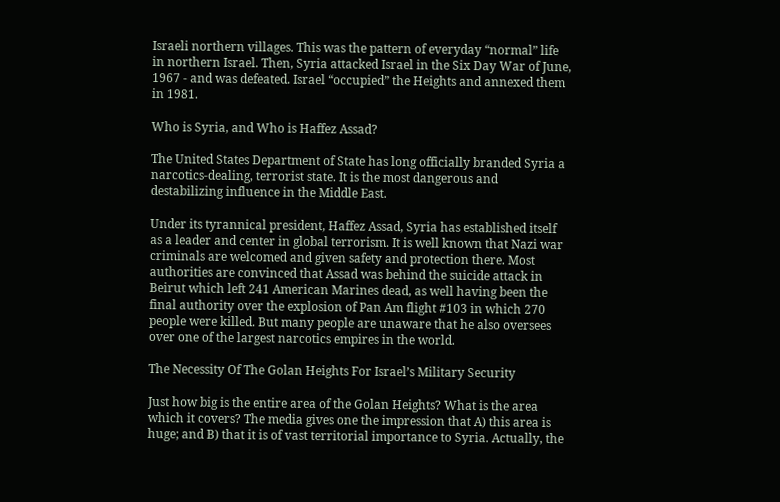Israeli northern villages. This was the pattern of everyday “normal” life in northern Israel. Then, Syria attacked Israel in the Six Day War of June, 1967 - and was defeated. Israel “occupied” the Heights and annexed them in 1981.

Who is Syria, and Who is Haffez Assad?

The United States Department of State has long officially branded Syria a narcotics-dealing, terrorist state. It is the most dangerous and destabilizing influence in the Middle East.

Under its tyrannical president, Haffez Assad, Syria has established itself as a leader and center in global terrorism. It is well known that Nazi war criminals are welcomed and given safety and protection there. Most authorities are convinced that Assad was behind the suicide attack in Beirut which left 241 American Marines dead, as well having been the final authority over the explosion of Pan Am flight #103 in which 270 people were killed. But many people are unaware that he also oversees over one of the largest narcotics empires in the world.

The Necessity Of The Golan Heights For Israel’s Military Security

Just how big is the entire area of the Golan Heights? What is the area which it covers? The media gives one the impression that A) this area is huge; and B) that it is of vast territorial importance to Syria. Actually, the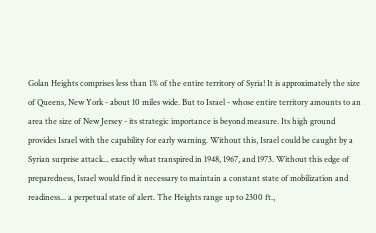Golan Heights comprises less than 1% of the entire territory of Syria! It is approximately the size of Queens, New York - about 10 miles wide. But to Israel - whose entire territory amounts to an area the size of New Jersey - its strategic importance is beyond measure. Its high ground provides Israel with the capability for early warning. Without this, Israel could be caught by a Syrian surprise attack... exactly what transpired in 1948, 1967, and 1973. Without this edge of preparedness, Israel would find it necessary to maintain a constant state of mobilization and readiness... a perpetual state of alert. The Heights range up to 2300 ft.,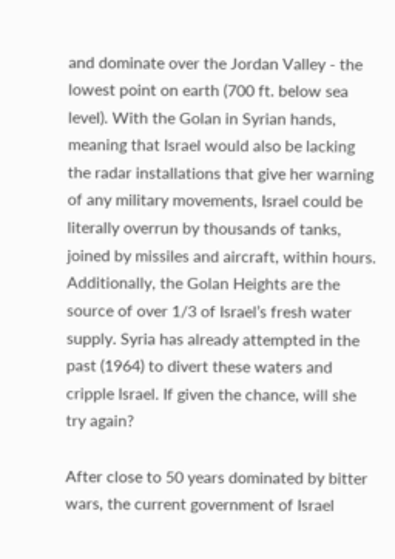and dominate over the Jordan Valley - the lowest point on earth (700 ft. below sea level). With the Golan in Syrian hands, meaning that Israel would also be lacking the radar installations that give her warning of any military movements, Israel could be literally overrun by thousands of tanks, joined by missiles and aircraft, within hours. Additionally, the Golan Heights are the source of over 1/3 of Israel’s fresh water supply. Syria has already attempted in the past (1964) to divert these waters and cripple Israel. If given the chance, will she try again?

After close to 50 years dominated by bitter wars, the current government of Israel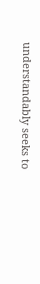understandably seeks to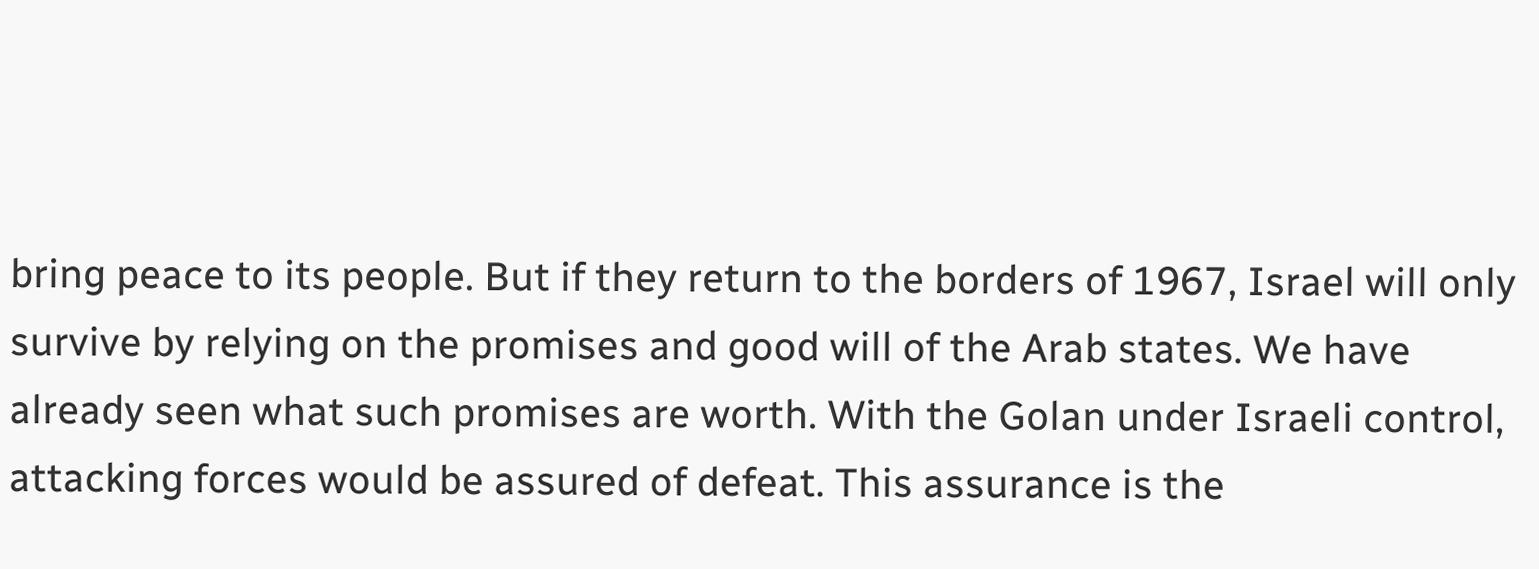bring peace to its people. But if they return to the borders of 1967, Israel will only survive by relying on the promises and good will of the Arab states. We have already seen what such promises are worth. With the Golan under Israeli control, attacking forces would be assured of defeat. This assurance is the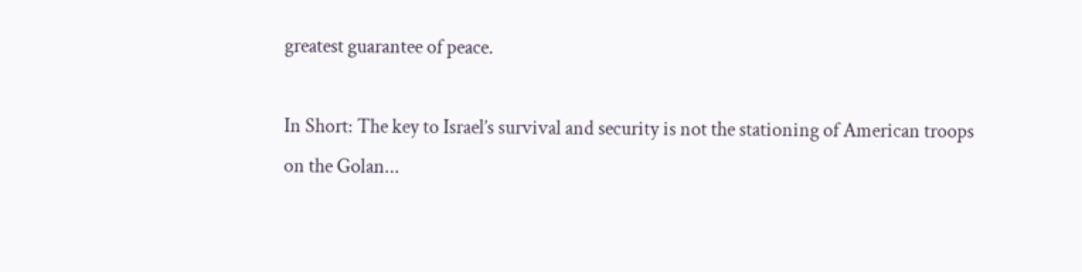greatest guarantee of peace.

In Short: The key to Israel’s survival and security is not the stationing of American troops on the Golan...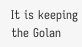It is keeping the Golan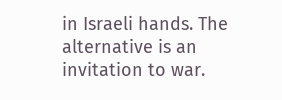in Israeli hands. The alternative is an invitation to war.